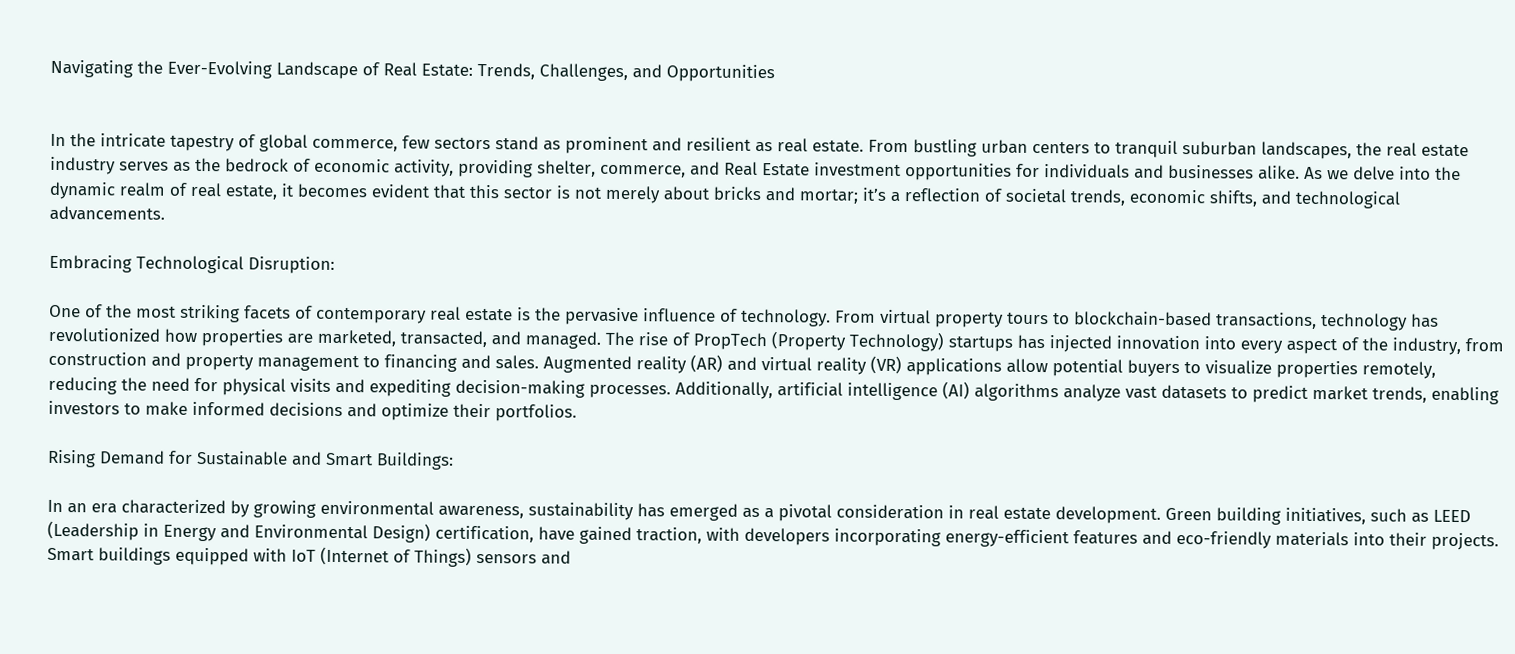Navigating the Ever-Evolving Landscape of Real Estate: Trends, Challenges, and Opportunities


In the intricate tapestry of global commerce, few sectors stand as prominent and resilient as real estate. From bustling urban centers to tranquil suburban landscapes, the real estate industry serves as the bedrock of economic activity, providing shelter, commerce, and Real Estate investment opportunities for individuals and businesses alike. As we delve into the dynamic realm of real estate, it becomes evident that this sector is not merely about bricks and mortar; it’s a reflection of societal trends, economic shifts, and technological advancements.

Embracing Technological Disruption:

One of the most striking facets of contemporary real estate is the pervasive influence of technology. From virtual property tours to blockchain-based transactions, technology has revolutionized how properties are marketed, transacted, and managed. The rise of PropTech (Property Technology) startups has injected innovation into every aspect of the industry, from construction and property management to financing and sales. Augmented reality (AR) and virtual reality (VR) applications allow potential buyers to visualize properties remotely, reducing the need for physical visits and expediting decision-making processes. Additionally, artificial intelligence (AI) algorithms analyze vast datasets to predict market trends, enabling investors to make informed decisions and optimize their portfolios.

Rising Demand for Sustainable and Smart Buildings:

In an era characterized by growing environmental awareness, sustainability has emerged as a pivotal consideration in real estate development. Green building initiatives, such as LEED (Leadership in Energy and Environmental Design) certification, have gained traction, with developers incorporating energy-efficient features and eco-friendly materials into their projects. Smart buildings equipped with IoT (Internet of Things) sensors and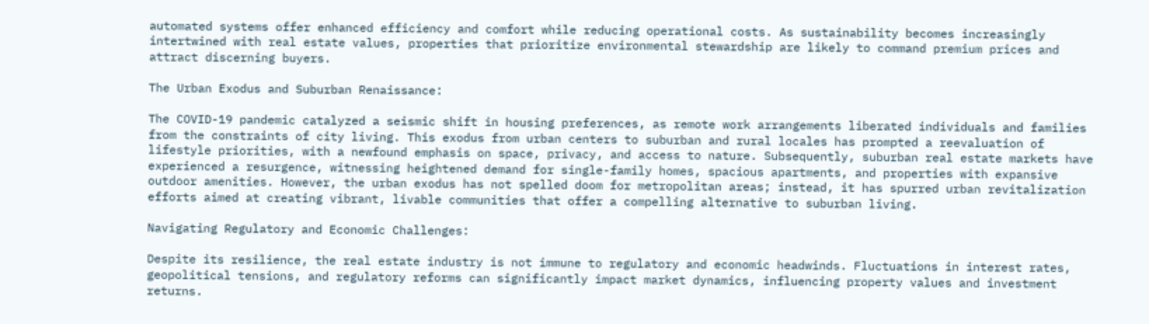automated systems offer enhanced efficiency and comfort while reducing operational costs. As sustainability becomes increasingly intertwined with real estate values, properties that prioritize environmental stewardship are likely to command premium prices and attract discerning buyers.

The Urban Exodus and Suburban Renaissance:

The COVID-19 pandemic catalyzed a seismic shift in housing preferences, as remote work arrangements liberated individuals and families from the constraints of city living. This exodus from urban centers to suburban and rural locales has prompted a reevaluation of lifestyle priorities, with a newfound emphasis on space, privacy, and access to nature. Subsequently, suburban real estate markets have experienced a resurgence, witnessing heightened demand for single-family homes, spacious apartments, and properties with expansive outdoor amenities. However, the urban exodus has not spelled doom for metropolitan areas; instead, it has spurred urban revitalization efforts aimed at creating vibrant, livable communities that offer a compelling alternative to suburban living.

Navigating Regulatory and Economic Challenges:

Despite its resilience, the real estate industry is not immune to regulatory and economic headwinds. Fluctuations in interest rates, geopolitical tensions, and regulatory reforms can significantly impact market dynamics, influencing property values and investment returns.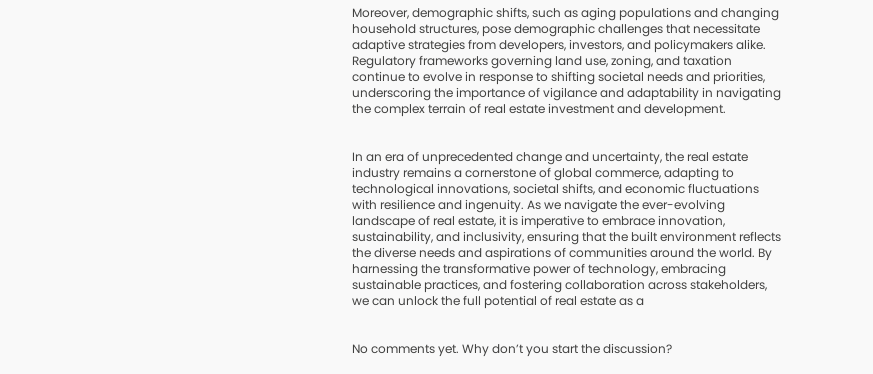Moreover, demographic shifts, such as aging populations and changing household structures, pose demographic challenges that necessitate adaptive strategies from developers, investors, and policymakers alike. Regulatory frameworks governing land use, zoning, and taxation continue to evolve in response to shifting societal needs and priorities, underscoring the importance of vigilance and adaptability in navigating the complex terrain of real estate investment and development.


In an era of unprecedented change and uncertainty, the real estate industry remains a cornerstone of global commerce, adapting to technological innovations, societal shifts, and economic fluctuations with resilience and ingenuity. As we navigate the ever-evolving landscape of real estate, it is imperative to embrace innovation, sustainability, and inclusivity, ensuring that the built environment reflects the diverse needs and aspirations of communities around the world. By harnessing the transformative power of technology, embracing sustainable practices, and fostering collaboration across stakeholders, we can unlock the full potential of real estate as a


No comments yet. Why don’t you start the discussion?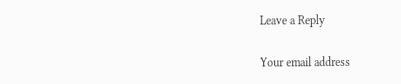Leave a Reply

Your email address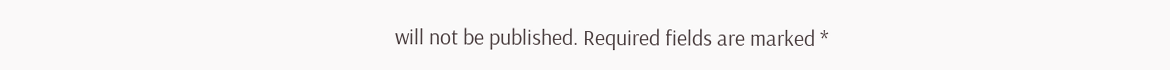will not be published. Required fields are marked *